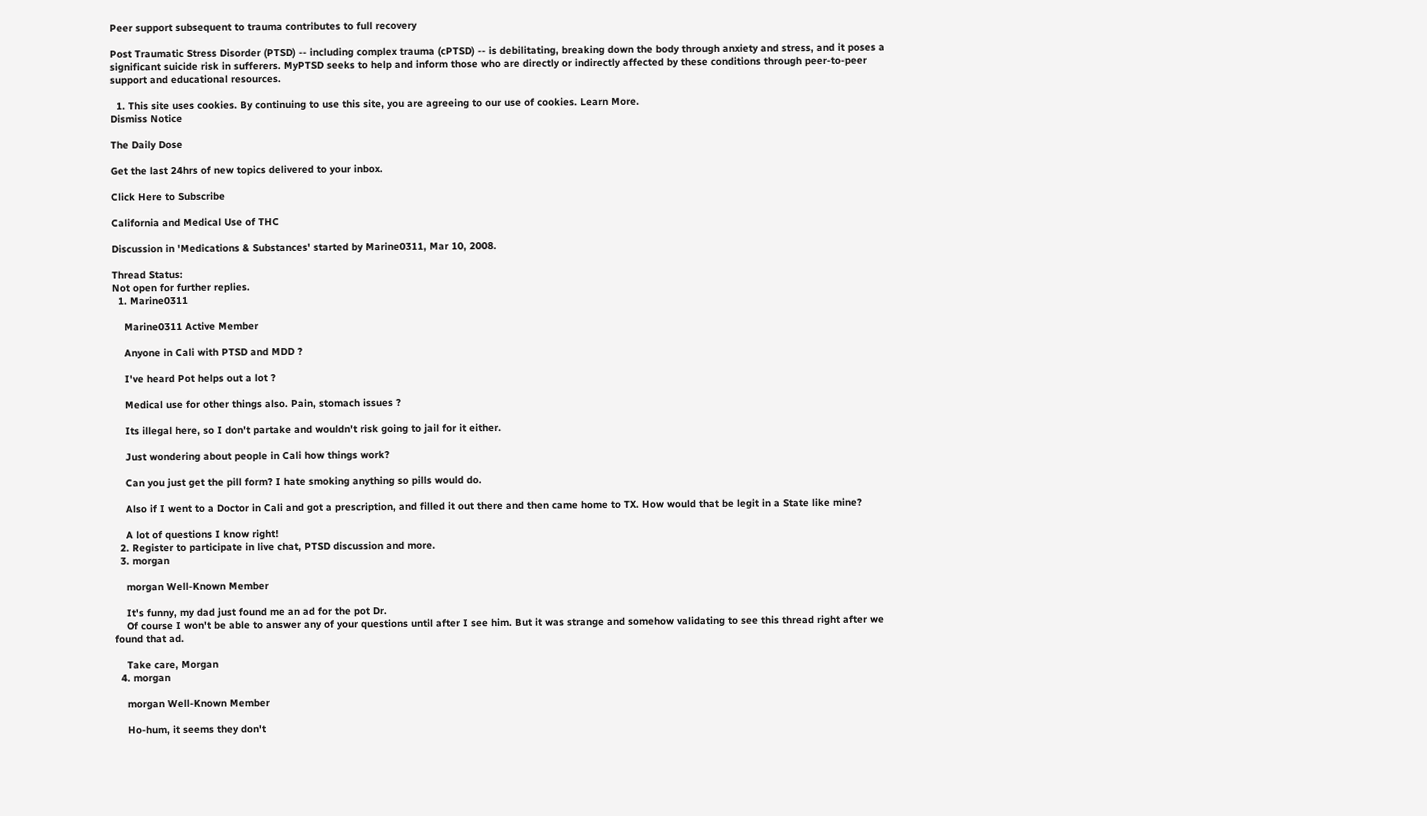Peer support subsequent to trauma contributes to full recovery

Post Traumatic Stress Disorder (PTSD) -- including complex trauma (cPTSD) -- is debilitating, breaking down the body through anxiety and stress, and it poses a significant suicide risk in sufferers. MyPTSD seeks to help and inform those who are directly or indirectly affected by these conditions through peer-to-peer support and educational resources.

  1. This site uses cookies. By continuing to use this site, you are agreeing to our use of cookies. Learn More.
Dismiss Notice

The Daily Dose

Get the last 24hrs of new topics delivered to your inbox.

Click Here to Subscribe

California and Medical Use of THC

Discussion in 'Medications & Substances' started by Marine0311, Mar 10, 2008.

Thread Status:
Not open for further replies.
  1. Marine0311

    Marine0311 Active Member

    Anyone in Cali with PTSD and MDD ?

    I've heard Pot helps out a lot ?

    Medical use for other things also. Pain, stomach issues ?

    Its illegal here, so I don't partake and wouldn't risk going to jail for it either.

    Just wondering about people in Cali how things work?

    Can you just get the pill form? I hate smoking anything so pills would do.

    Also if I went to a Doctor in Cali and got a prescription, and filled it out there and then came home to TX. How would that be legit in a State like mine?

    A lot of questions I know right!
  2. Register to participate in live chat, PTSD discussion and more.
  3. morgan

    morgan Well-Known Member

    It's funny, my dad just found me an ad for the pot Dr.
    Of course I won't be able to answer any of your questions until after I see him. But it was strange and somehow validating to see this thread right after we found that ad.

    Take care, Morgan
  4. morgan

    morgan Well-Known Member

    Ho-hum, it seems they don't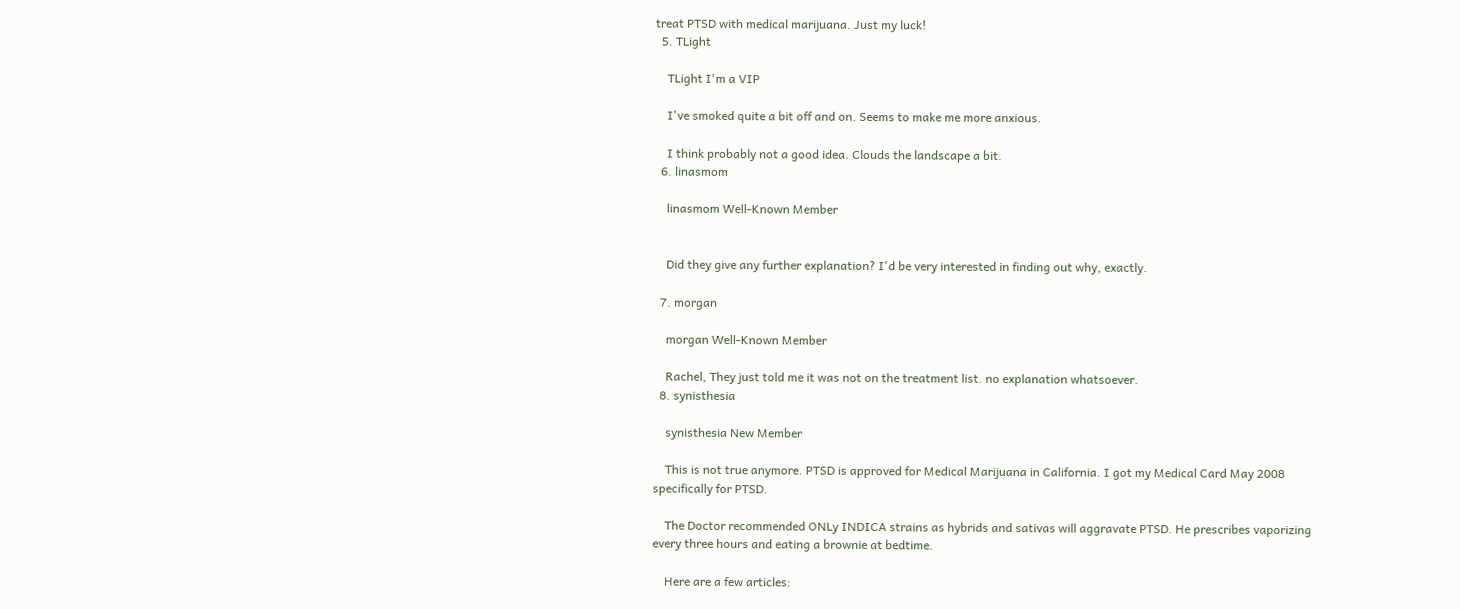treat PTSD with medical marijuana. Just my luck!
  5. TLight

    TLight I'm a VIP

    I've smoked quite a bit off and on. Seems to make me more anxious.

    I think probably not a good idea. Clouds the landscape a bit.
  6. linasmom

    linasmom Well-Known Member


    Did they give any further explanation? I'd be very interested in finding out why, exactly.

  7. morgan

    morgan Well-Known Member

    Rachel, They just told me it was not on the treatment list. no explanation whatsoever.
  8. synisthesia

    synisthesia New Member

    This is not true anymore. PTSD is approved for Medical Marijuana in California. I got my Medical Card May 2008 specifically for PTSD.

    The Doctor recommended ONLy INDICA strains as hybrids and sativas will aggravate PTSD. He prescribes vaporizing every three hours and eating a brownie at bedtime.

    Here are a few articles: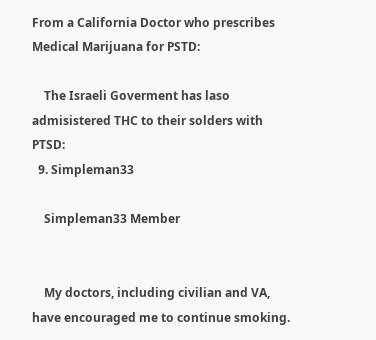From a California Doctor who prescribes Medical Marijuana for PSTD:

    The Israeli Goverment has laso admisistered THC to their solders with PTSD:
  9. Simpleman33

    Simpleman33 Member


    My doctors, including civilian and VA, have encouraged me to continue smoking.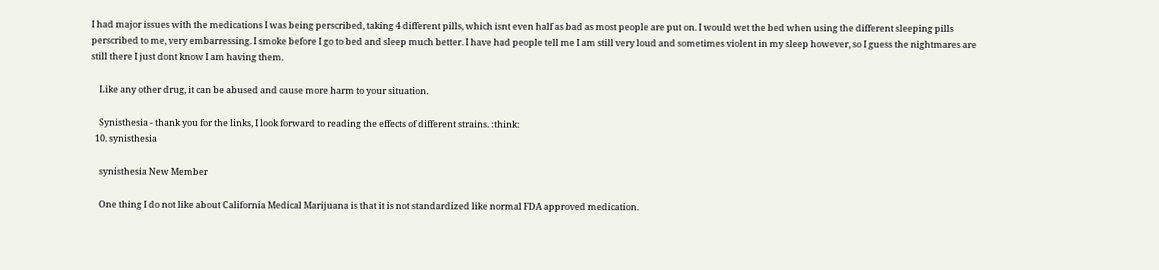I had major issues with the medications I was being perscribed, taking 4 different pills, which isnt even half as bad as most people are put on. I would wet the bed when using the different sleeping pills perscribed to me, very embarressing. I smoke before I go to bed and sleep much better. I have had people tell me I am still very loud and sometimes violent in my sleep however, so I guess the nightmares are still there I just dont know I am having them.

    Like any other drug, it can be abused and cause more harm to your situation.

    Synisthesia - thank you for the links, I look forward to reading the effects of different strains. :think:
  10. synisthesia

    synisthesia New Member

    One thing I do not like about California Medical Marijuana is that it is not standardized like normal FDA approved medication.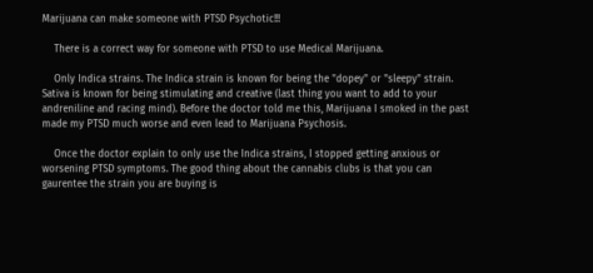Marijuana can make someone with PTSD Psychotic!!!

    There is a correct way for someone with PTSD to use Medical Marijuana.

    Only Indica strains. The Indica strain is known for being the "dopey" or "sleepy" strain. Sativa is known for being stimulating and creative (last thing you want to add to your andreniline and racing mind). Before the doctor told me this, Marijuana I smoked in the past made my PTSD much worse and even lead to Marijuana Psychosis.

    Once the doctor explain to only use the Indica strains, I stopped getting anxious or worsening PTSD symptoms. The good thing about the cannabis clubs is that you can gaurentee the strain you are buying is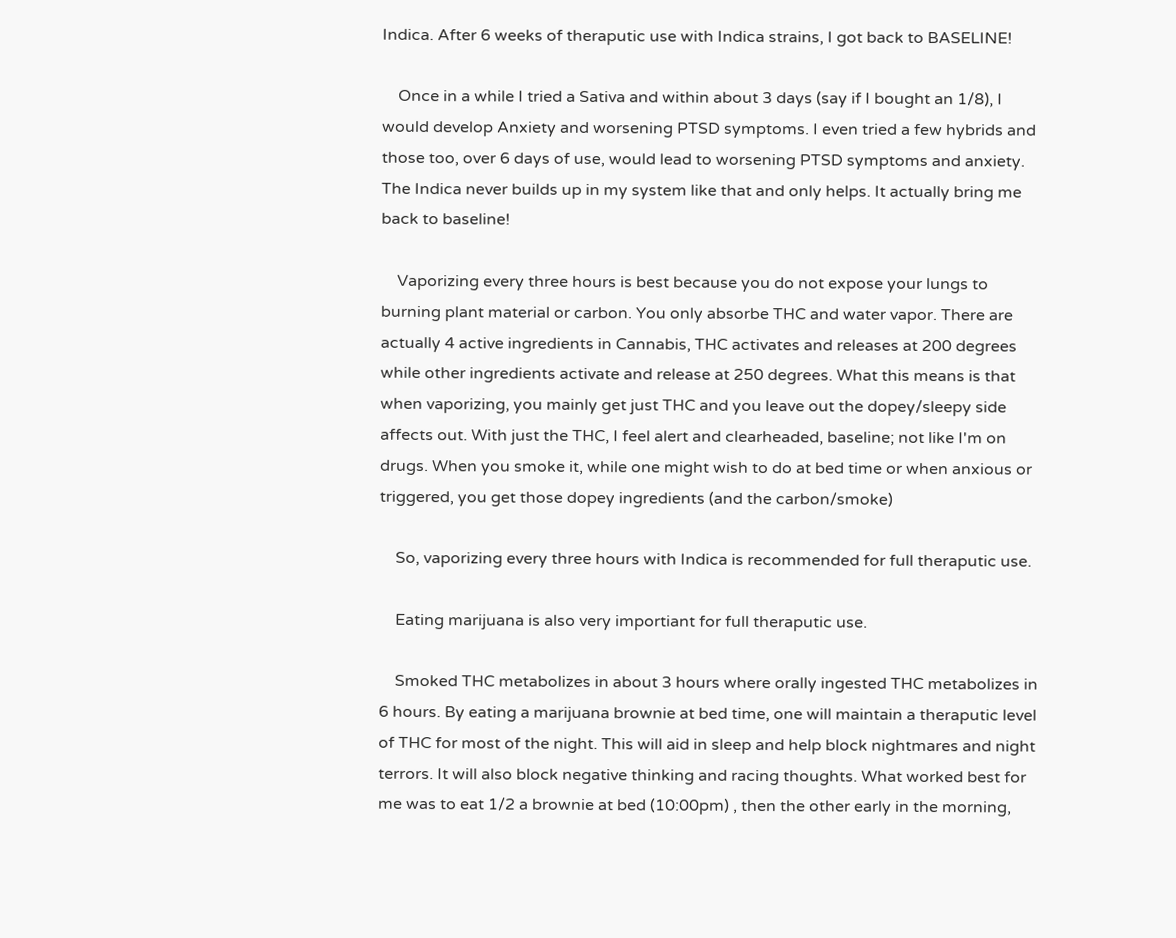Indica. After 6 weeks of theraputic use with Indica strains, I got back to BASELINE!

    Once in a while I tried a Sativa and within about 3 days (say if I bought an 1/8), I would develop Anxiety and worsening PTSD symptoms. I even tried a few hybrids and those too, over 6 days of use, would lead to worsening PTSD symptoms and anxiety. The Indica never builds up in my system like that and only helps. It actually bring me back to baseline!

    Vaporizing every three hours is best because you do not expose your lungs to burning plant material or carbon. You only absorbe THC and water vapor. There are actually 4 active ingredients in Cannabis, THC activates and releases at 200 degrees while other ingredients activate and release at 250 degrees. What this means is that when vaporizing, you mainly get just THC and you leave out the dopey/sleepy side affects out. With just the THC, I feel alert and clearheaded, baseline; not like I'm on drugs. When you smoke it, while one might wish to do at bed time or when anxious or triggered, you get those dopey ingredients (and the carbon/smoke)

    So, vaporizing every three hours with Indica is recommended for full theraputic use.

    Eating marijuana is also very importiant for full theraputic use.

    Smoked THC metabolizes in about 3 hours where orally ingested THC metabolizes in 6 hours. By eating a marijuana brownie at bed time, one will maintain a theraputic level of THC for most of the night. This will aid in sleep and help block nightmares and night terrors. It will also block negative thinking and racing thoughts. What worked best for me was to eat 1/2 a brownie at bed (10:00pm) , then the other early in the morning,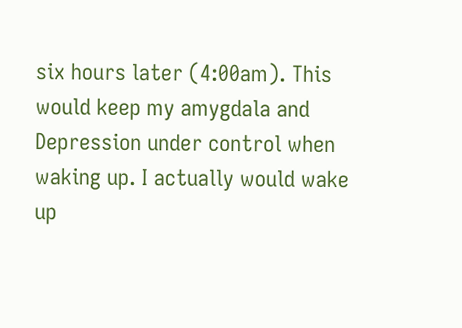six hours later (4:00am). This would keep my amygdala and Depression under control when waking up. I actually would wake up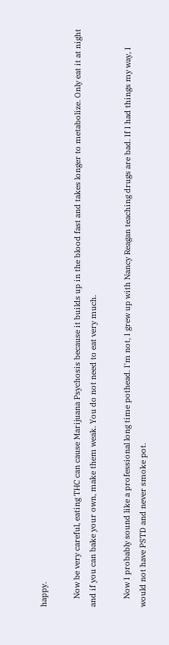happy.

    Now be very careful, eating THC can cause Marijuana Psychosis because it builds up in the blood fast and takes longer to metabolize. Only eat it at night and if you can bake your own, make them weak. You do not need to eat very much.

    Now I probably sound like a professional long time pothead. I'm not, I grew up with Nancy Reagan teaching drugs are bad. If I had things my way, I would not have PSTD and never smoke pot.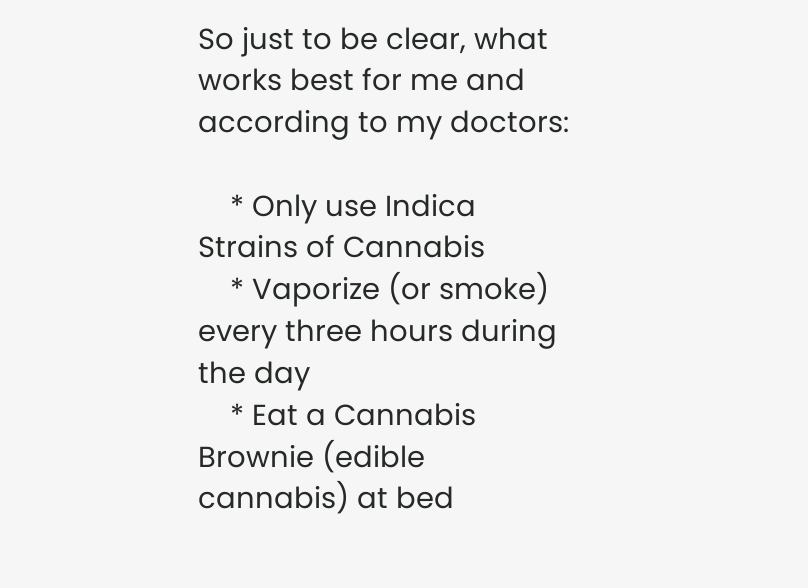So just to be clear, what works best for me and according to my doctors:

    * Only use Indica Strains of Cannabis
    * Vaporize (or smoke) every three hours during the day
    * Eat a Cannabis Brownie (edible cannabis) at bed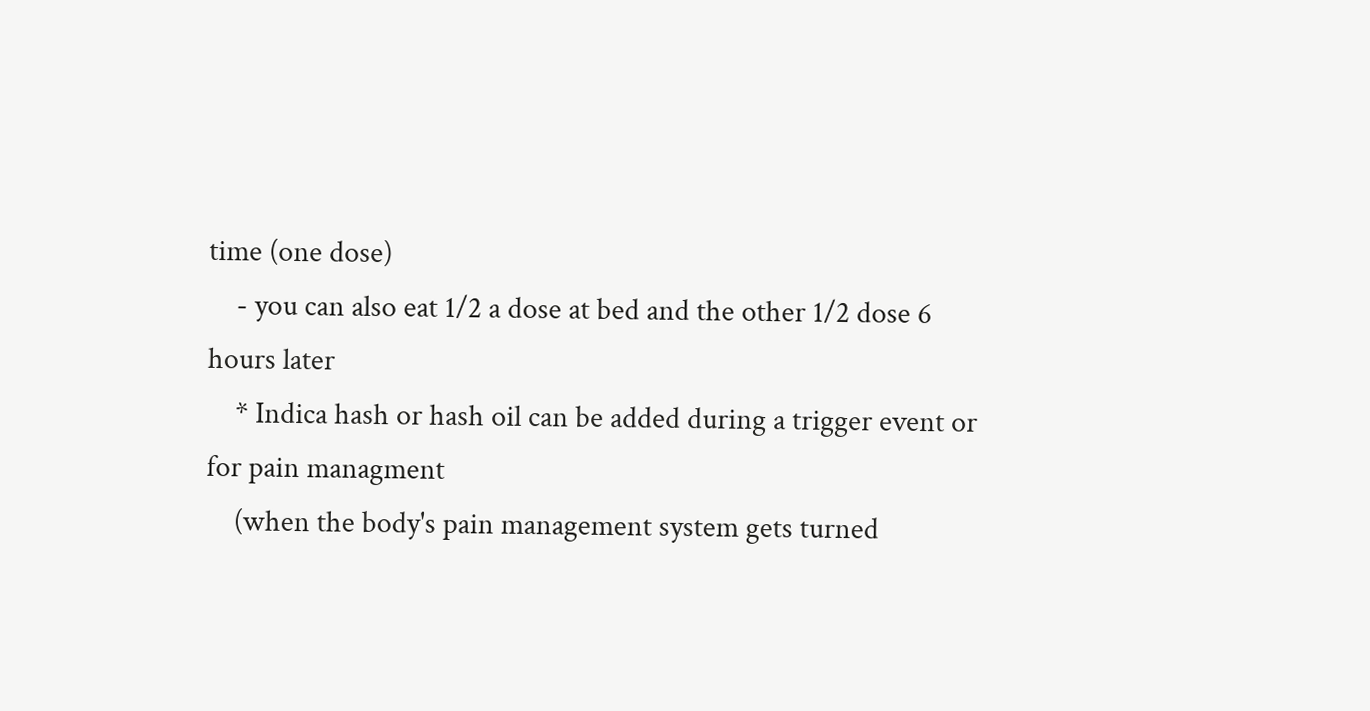time (one dose)
    - you can also eat 1/2 a dose at bed and the other 1/2 dose 6 hours later
    * Indica hash or hash oil can be added during a trigger event or for pain managment
    (when the body's pain management system gets turned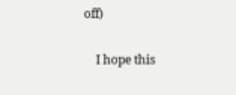off)

    I hope this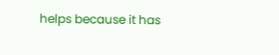helps because it has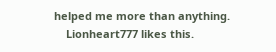helped me more than anything.
    Lionheart777 likes this.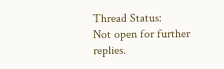Thread Status:
Not open for further replies.